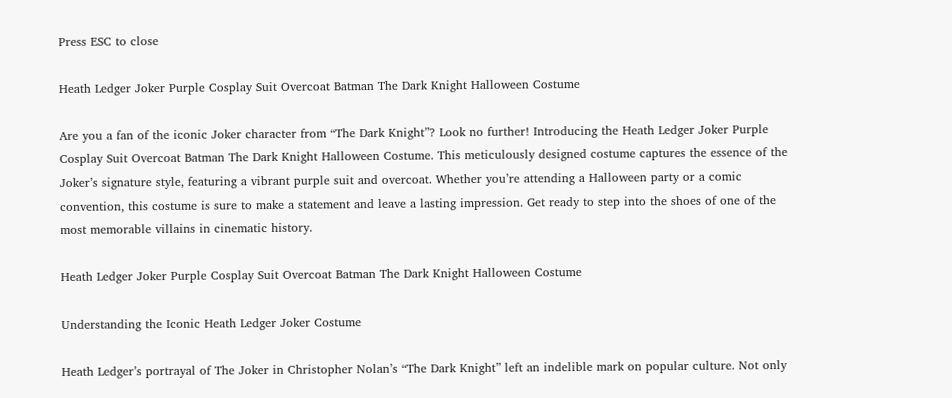Press ESC to close

Heath Ledger Joker Purple Cosplay Suit Overcoat Batman The Dark Knight Halloween Costume

Are you a fan of the iconic Joker character from “The Dark Knight”? Look no further! Introducing the Heath Ledger Joker Purple Cosplay Suit Overcoat Batman The Dark Knight Halloween Costume. This meticulously designed costume captures the essence of the Joker’s signature style, featuring a vibrant purple suit and overcoat. Whether you’re attending a Halloween party or a comic convention, this costume is sure to make a statement and leave a lasting impression. Get ready to step into the shoes of one of the most memorable villains in cinematic history.

Heath Ledger Joker Purple Cosplay Suit Overcoat Batman The Dark Knight Halloween Costume

Understanding the Iconic Heath Ledger Joker Costume

Heath Ledger’s portrayal of The Joker in Christopher Nolan’s “The Dark Knight” left an indelible mark on popular culture. Not only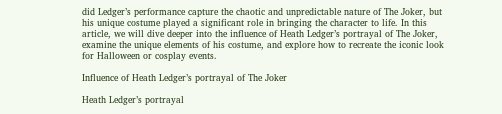did Ledger’s performance capture the chaotic and unpredictable nature of The Joker, but his unique costume played a significant role in bringing the character to life. In this article, we will dive deeper into the influence of Heath Ledger’s portrayal of The Joker, examine the unique elements of his costume, and explore how to recreate the iconic look for Halloween or cosplay events.

Influence of Heath Ledger’s portrayal of The Joker

Heath Ledger’s portrayal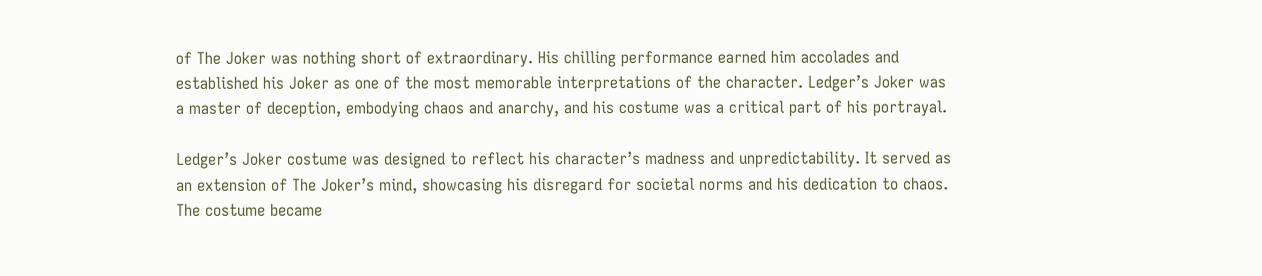of The Joker was nothing short of extraordinary. His chilling performance earned him accolades and established his Joker as one of the most memorable interpretations of the character. Ledger’s Joker was a master of deception, embodying chaos and anarchy, and his costume was a critical part of his portrayal.

Ledger’s Joker costume was designed to reflect his character’s madness and unpredictability. It served as an extension of The Joker’s mind, showcasing his disregard for societal norms and his dedication to chaos. The costume became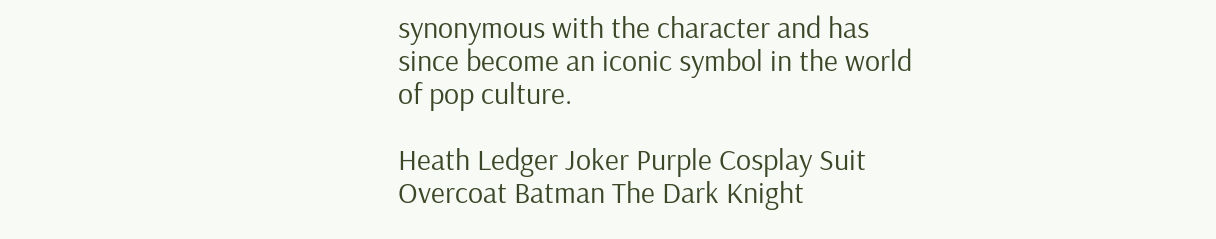synonymous with the character and has since become an iconic symbol in the world of pop culture.

Heath Ledger Joker Purple Cosplay Suit Overcoat Batman The Dark Knight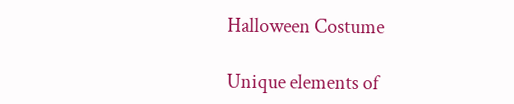Halloween Costume

Unique elements of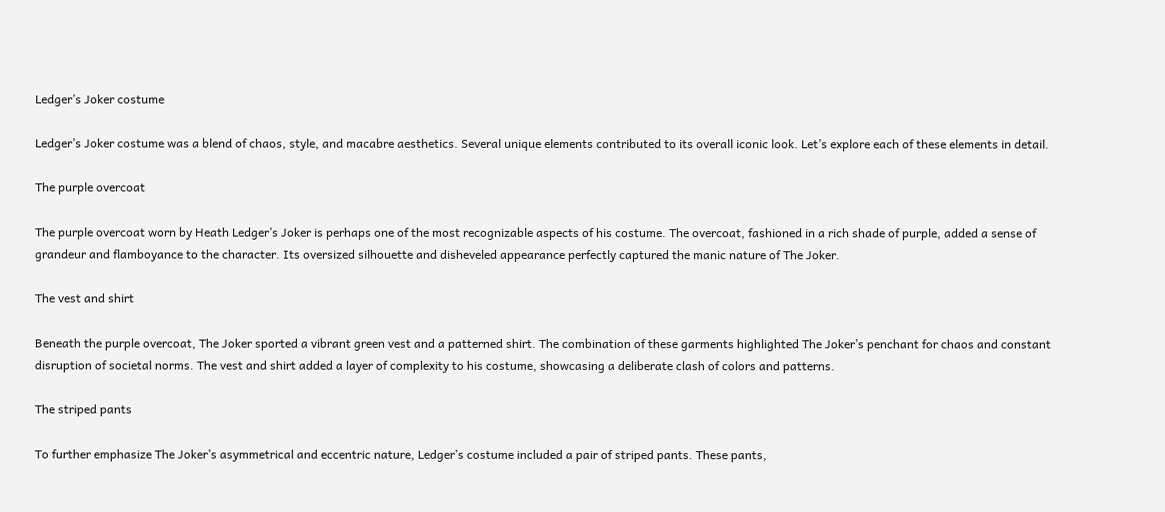Ledger’s Joker costume

Ledger’s Joker costume was a blend of chaos, style, and macabre aesthetics. Several unique elements contributed to its overall iconic look. Let’s explore each of these elements in detail.

The purple overcoat

The purple overcoat worn by Heath Ledger’s Joker is perhaps one of the most recognizable aspects of his costume. The overcoat, fashioned in a rich shade of purple, added a sense of grandeur and flamboyance to the character. Its oversized silhouette and disheveled appearance perfectly captured the manic nature of The Joker.

The vest and shirt

Beneath the purple overcoat, The Joker sported a vibrant green vest and a patterned shirt. The combination of these garments highlighted The Joker’s penchant for chaos and constant disruption of societal norms. The vest and shirt added a layer of complexity to his costume, showcasing a deliberate clash of colors and patterns.

The striped pants

To further emphasize The Joker’s asymmetrical and eccentric nature, Ledger’s costume included a pair of striped pants. These pants,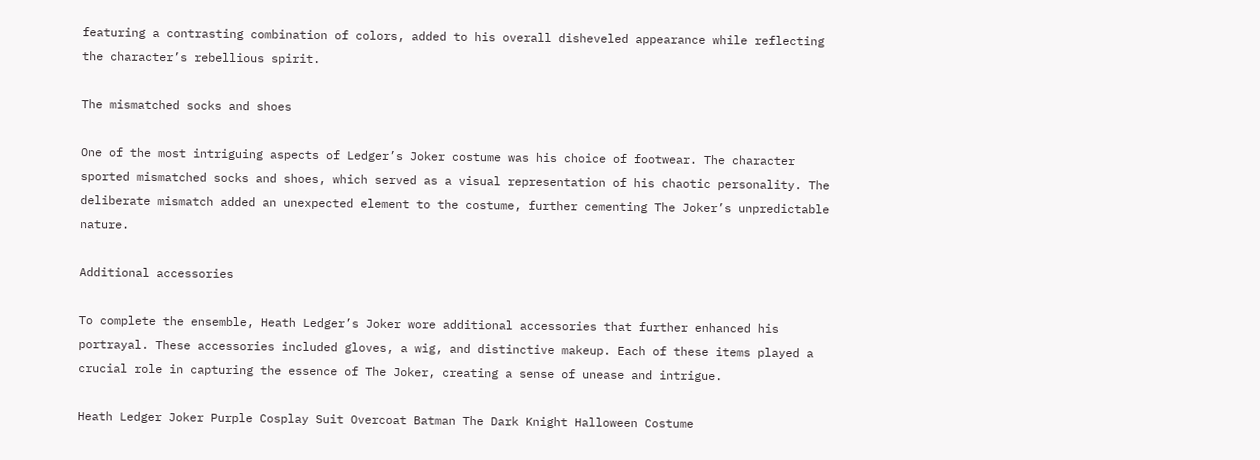featuring a contrasting combination of colors, added to his overall disheveled appearance while reflecting the character’s rebellious spirit.

The mismatched socks and shoes

One of the most intriguing aspects of Ledger’s Joker costume was his choice of footwear. The character sported mismatched socks and shoes, which served as a visual representation of his chaotic personality. The deliberate mismatch added an unexpected element to the costume, further cementing The Joker’s unpredictable nature.

Additional accessories

To complete the ensemble, Heath Ledger’s Joker wore additional accessories that further enhanced his portrayal. These accessories included gloves, a wig, and distinctive makeup. Each of these items played a crucial role in capturing the essence of The Joker, creating a sense of unease and intrigue.

Heath Ledger Joker Purple Cosplay Suit Overcoat Batman The Dark Knight Halloween Costume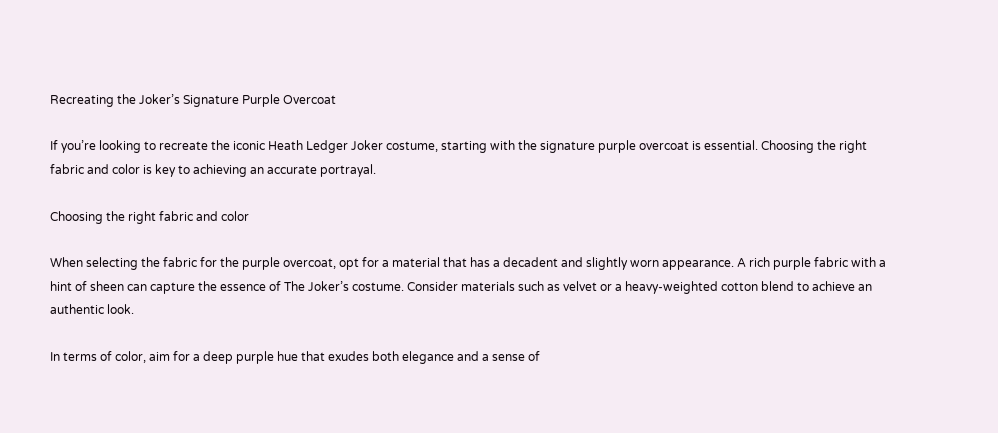Recreating the Joker’s Signature Purple Overcoat

If you’re looking to recreate the iconic Heath Ledger Joker costume, starting with the signature purple overcoat is essential. Choosing the right fabric and color is key to achieving an accurate portrayal.

Choosing the right fabric and color

When selecting the fabric for the purple overcoat, opt for a material that has a decadent and slightly worn appearance. A rich purple fabric with a hint of sheen can capture the essence of The Joker’s costume. Consider materials such as velvet or a heavy-weighted cotton blend to achieve an authentic look.

In terms of color, aim for a deep purple hue that exudes both elegance and a sense of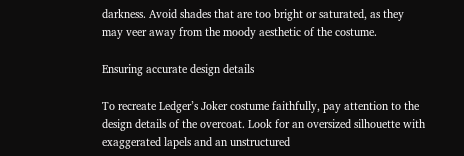darkness. Avoid shades that are too bright or saturated, as they may veer away from the moody aesthetic of the costume.

Ensuring accurate design details

To recreate Ledger’s Joker costume faithfully, pay attention to the design details of the overcoat. Look for an oversized silhouette with exaggerated lapels and an unstructured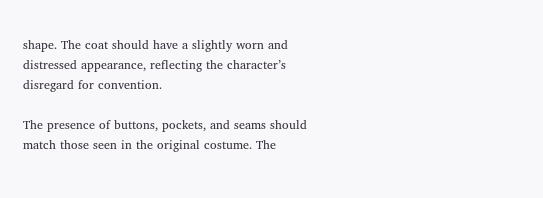shape. The coat should have a slightly worn and distressed appearance, reflecting the character’s disregard for convention.

The presence of buttons, pockets, and seams should match those seen in the original costume. The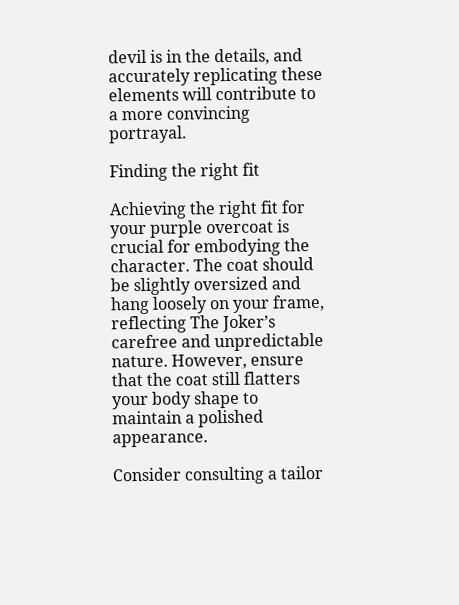devil is in the details, and accurately replicating these elements will contribute to a more convincing portrayal.

Finding the right fit

Achieving the right fit for your purple overcoat is crucial for embodying the character. The coat should be slightly oversized and hang loosely on your frame, reflecting The Joker’s carefree and unpredictable nature. However, ensure that the coat still flatters your body shape to maintain a polished appearance.

Consider consulting a tailor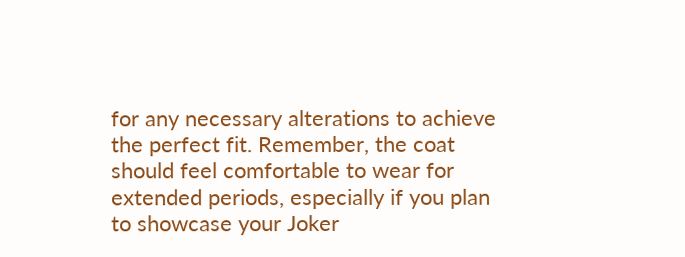for any necessary alterations to achieve the perfect fit. Remember, the coat should feel comfortable to wear for extended periods, especially if you plan to showcase your Joker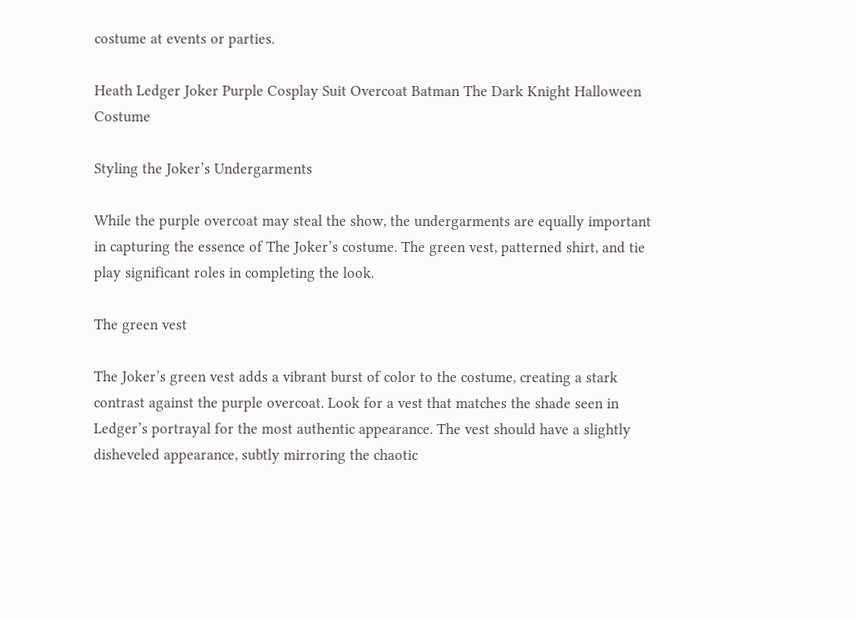costume at events or parties.

Heath Ledger Joker Purple Cosplay Suit Overcoat Batman The Dark Knight Halloween Costume

Styling the Joker’s Undergarments

While the purple overcoat may steal the show, the undergarments are equally important in capturing the essence of The Joker’s costume. The green vest, patterned shirt, and tie play significant roles in completing the look.

The green vest

The Joker’s green vest adds a vibrant burst of color to the costume, creating a stark contrast against the purple overcoat. Look for a vest that matches the shade seen in Ledger’s portrayal for the most authentic appearance. The vest should have a slightly disheveled appearance, subtly mirroring the chaotic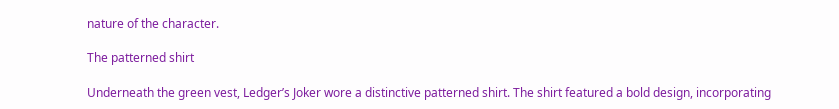nature of the character.

The patterned shirt

Underneath the green vest, Ledger’s Joker wore a distinctive patterned shirt. The shirt featured a bold design, incorporating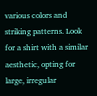various colors and striking patterns. Look for a shirt with a similar aesthetic, opting for large, irregular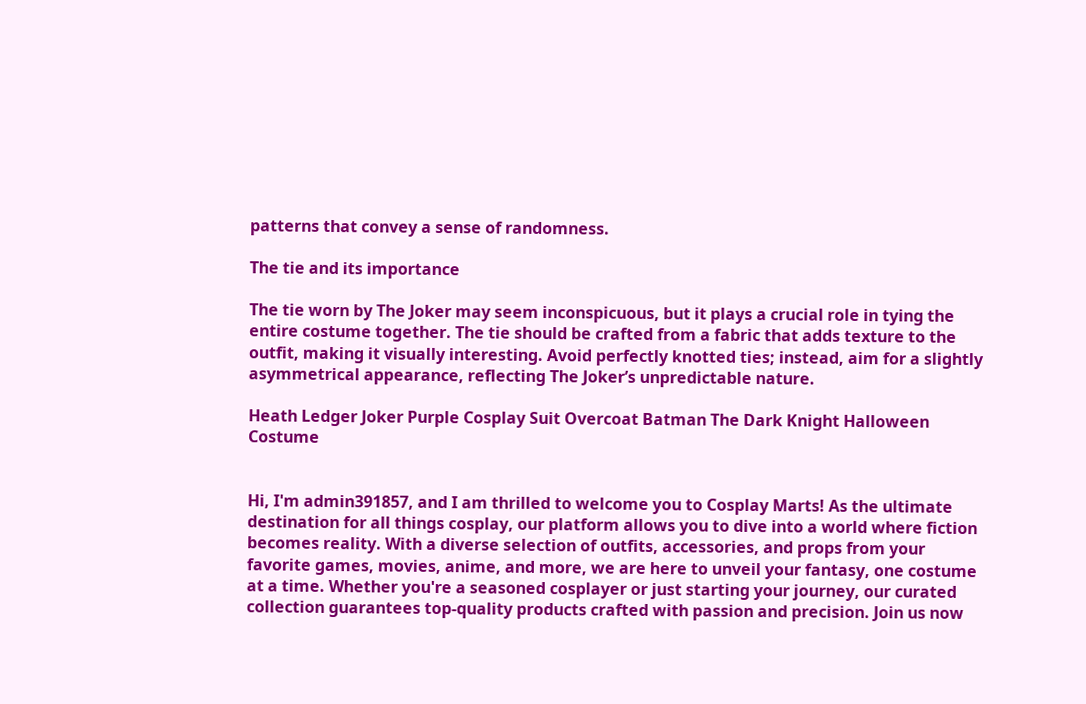patterns that convey a sense of randomness.

The tie and its importance

The tie worn by The Joker may seem inconspicuous, but it plays a crucial role in tying the entire costume together. The tie should be crafted from a fabric that adds texture to the outfit, making it visually interesting. Avoid perfectly knotted ties; instead, aim for a slightly asymmetrical appearance, reflecting The Joker’s unpredictable nature.

Heath Ledger Joker Purple Cosplay Suit Overcoat Batman The Dark Knight Halloween Costume


Hi, I'm admin391857, and I am thrilled to welcome you to Cosplay Marts! As the ultimate destination for all things cosplay, our platform allows you to dive into a world where fiction becomes reality. With a diverse selection of outfits, accessories, and props from your favorite games, movies, anime, and more, we are here to unveil your fantasy, one costume at a time. Whether you're a seasoned cosplayer or just starting your journey, our curated collection guarantees top-quality products crafted with passion and precision. Join us now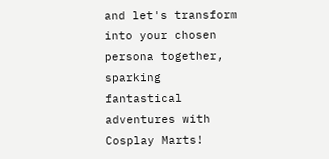and let's transform into your chosen persona together, sparking fantastical adventures with Cosplay Marts!